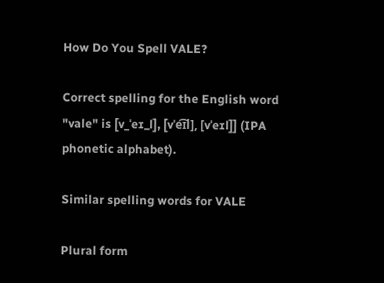How Do You Spell VALE?

Correct spelling for the English word "vale" is [v_ˈeɪ_l], [vˈe͡ɪl], [vˈeɪl]] (IPA phonetic alphabet).

Similar spelling words for VALE

Plural form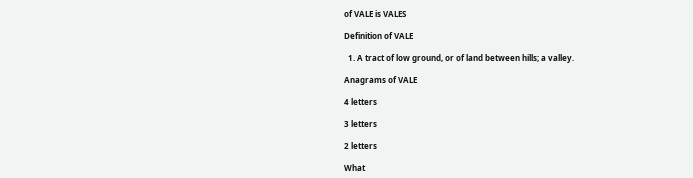of VALE is VALES

Definition of VALE

  1. A tract of low ground, or of land between hills; a valley.

Anagrams of VALE

4 letters

3 letters

2 letters

What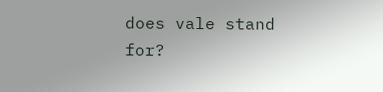does vale stand for?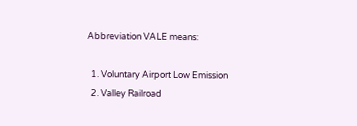Abbreviation VALE means:

  1. Voluntary Airport Low Emission
  2. Valley Railroad